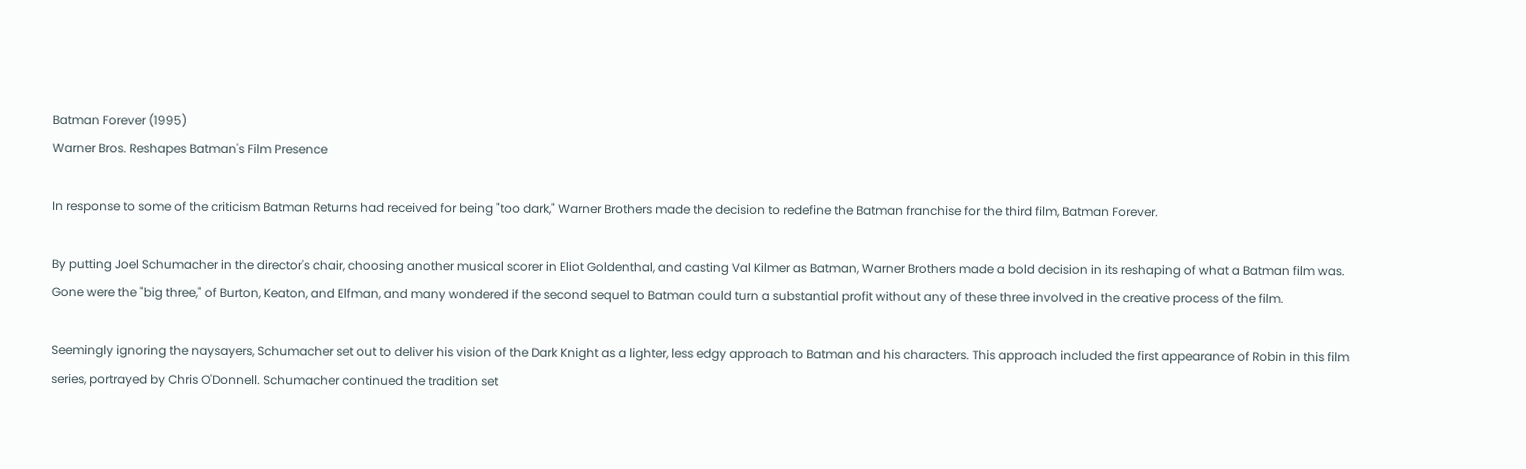Batman Forever (1995)
Warner Bros. Reshapes Batman's Film Presence

In response to some of the criticism Batman Returns had received for being "too dark," Warner Brothers made the decision to redefine the Batman franchise for the third film, Batman Forever.

By putting Joel Schumacher in the director's chair, choosing another musical scorer in Eliot Goldenthal, and casting Val Kilmer as Batman, Warner Brothers made a bold decision in its reshaping of what a Batman film was. Gone were the "big three," of Burton, Keaton, and Elfman, and many wondered if the second sequel to Batman could turn a substantial profit without any of these three involved in the creative process of the film.

Seemingly ignoring the naysayers, Schumacher set out to deliver his vision of the Dark Knight as a lighter, less edgy approach to Batman and his characters. This approach included the first appearance of Robin in this film series, portrayed by Chris O'Donnell. Schumacher continued the tradition set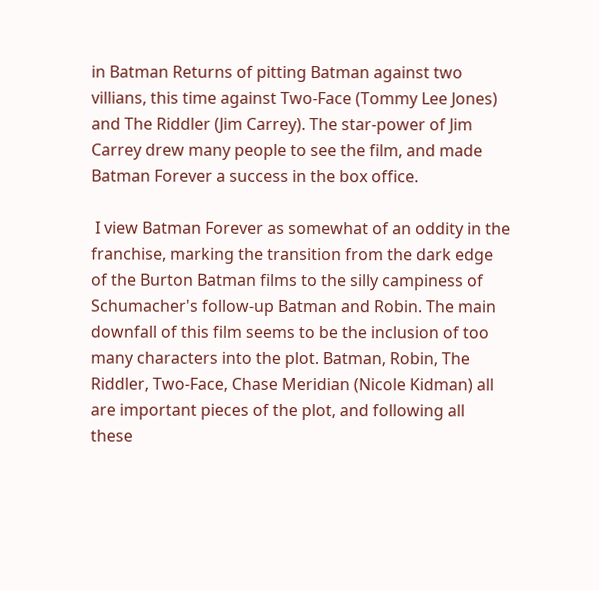in Batman Returns of pitting Batman against two villians, this time against Two-Face (Tommy Lee Jones) and The Riddler (Jim Carrey). The star-power of Jim Carrey drew many people to see the film, and made Batman Forever a success in the box office.

 I view Batman Forever as somewhat of an oddity in the franchise, marking the transition from the dark edge of the Burton Batman films to the silly campiness of Schumacher's follow-up Batman and Robin. The main downfall of this film seems to be the inclusion of too many characters into the plot. Batman, Robin, The Riddler, Two-Face, Chase Meridian (Nicole Kidman) all are important pieces of the plot, and following all these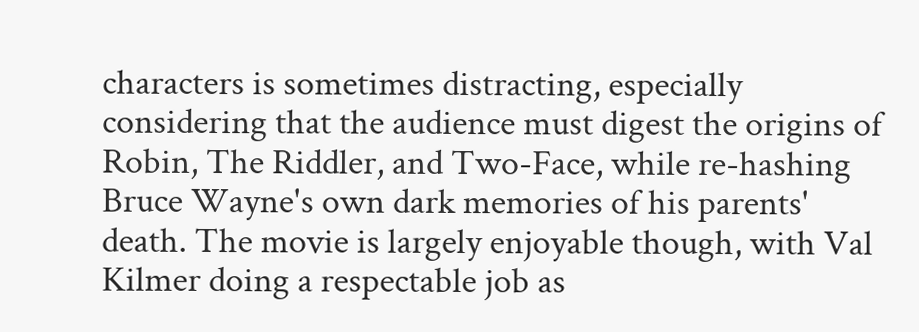characters is sometimes distracting, especially considering that the audience must digest the origins of Robin, The Riddler, and Two-Face, while re-hashing Bruce Wayne's own dark memories of his parents' death. The movie is largely enjoyable though, with Val Kilmer doing a respectable job as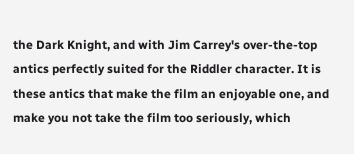the Dark Knight, and with Jim Carrey's over-the-top antics perfectly suited for the Riddler character. It is these antics that make the film an enjoyable one, and make you not take the film too seriously, which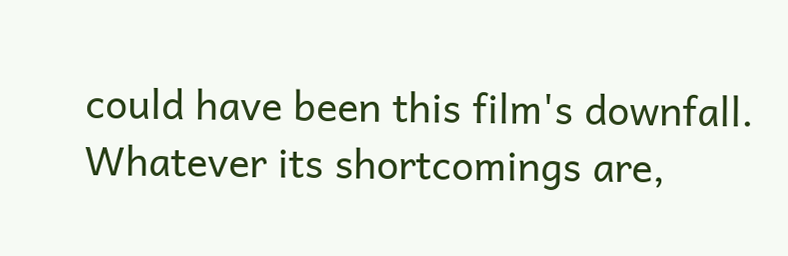could have been this film's downfall. Whatever its shortcomings are,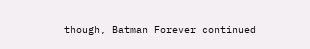though, Batman Forever continued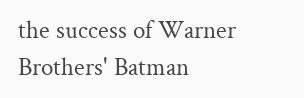the success of Warner Brothers' Batman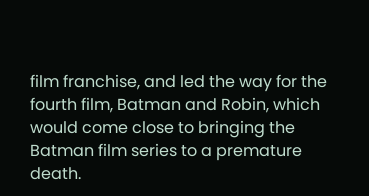film franchise, and led the way for the fourth film, Batman and Robin, which would come close to bringing the Batman film series to a premature death.